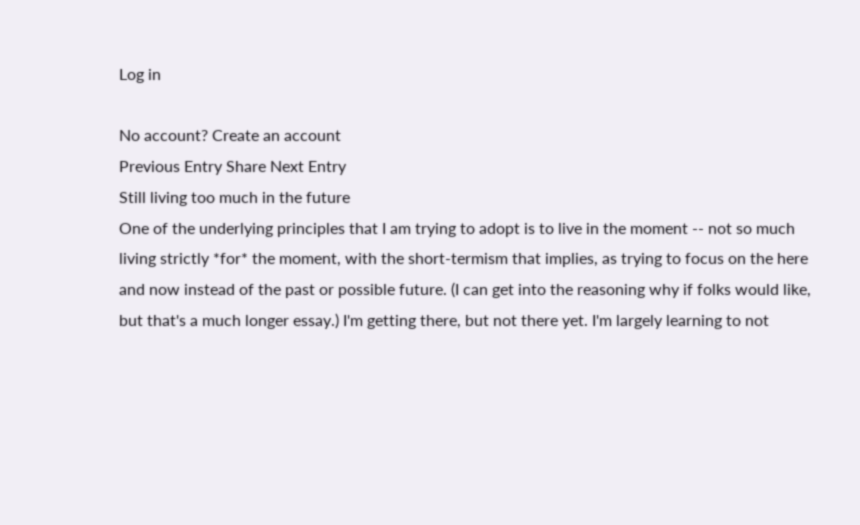Log in

No account? Create an account
Previous Entry Share Next Entry
Still living too much in the future
One of the underlying principles that I am trying to adopt is to live in the moment -- not so much living strictly *for* the moment, with the short-termism that implies, as trying to focus on the here and now instead of the past or possible future. (I can get into the reasoning why if folks would like, but that's a much longer essay.) I'm getting there, but not there yet. I'm largely learning to not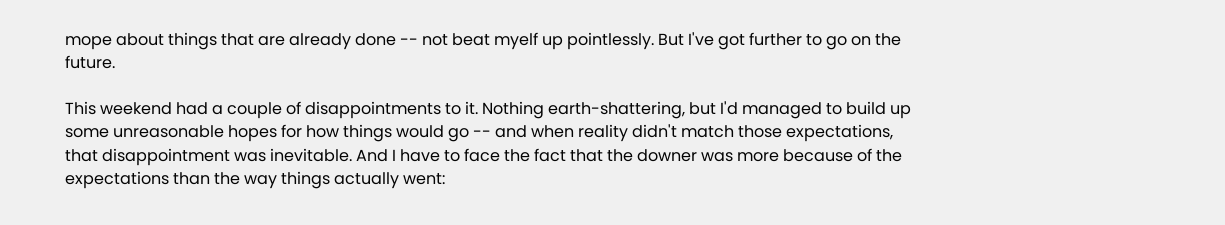mope about things that are already done -- not beat myelf up pointlessly. But I've got further to go on the future.

This weekend had a couple of disappointments to it. Nothing earth-shattering, but I'd managed to build up some unreasonable hopes for how things would go -- and when reality didn't match those expectations, that disappointment was inevitable. And I have to face the fact that the downer was more because of the expectations than the way things actually went: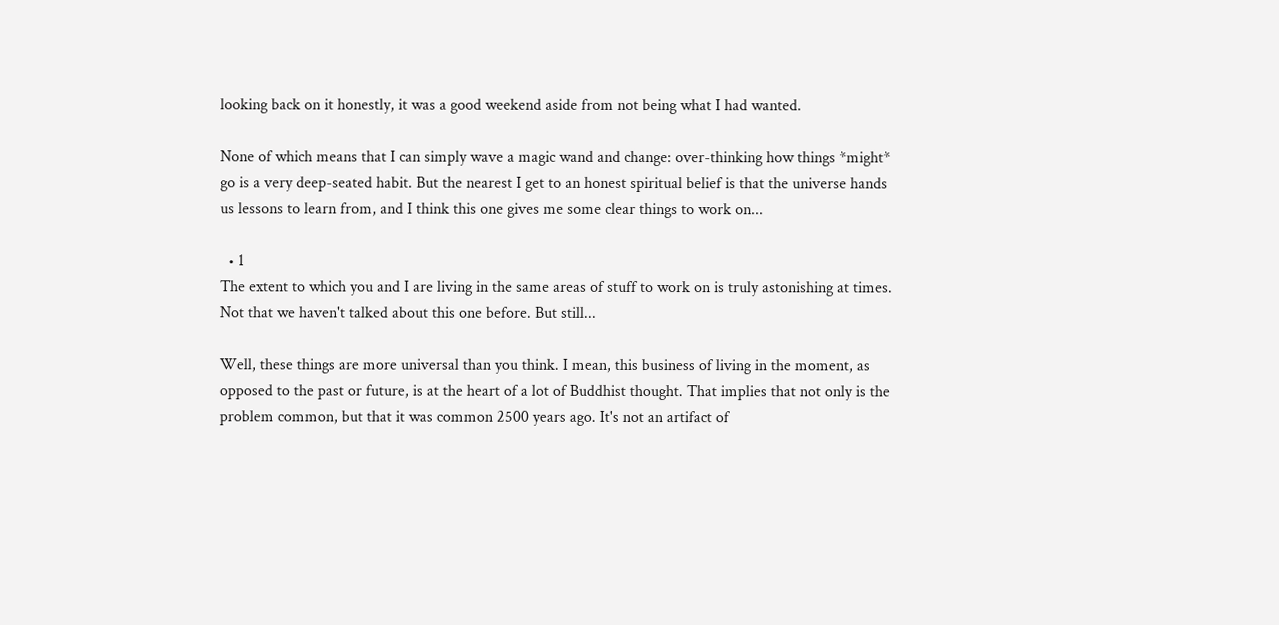looking back on it honestly, it was a good weekend aside from not being what I had wanted.

None of which means that I can simply wave a magic wand and change: over-thinking how things *might* go is a very deep-seated habit. But the nearest I get to an honest spiritual belief is that the universe hands us lessons to learn from, and I think this one gives me some clear things to work on...

  • 1
The extent to which you and I are living in the same areas of stuff to work on is truly astonishing at times. Not that we haven't talked about this one before. But still...

Well, these things are more universal than you think. I mean, this business of living in the moment, as opposed to the past or future, is at the heart of a lot of Buddhist thought. That implies that not only is the problem common, but that it was common 2500 years ago. It's not an artifact of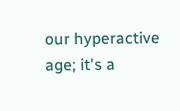our hyperactive age; it's a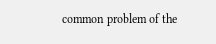common problem of the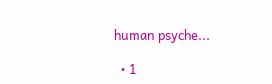human psyche...

  • 1